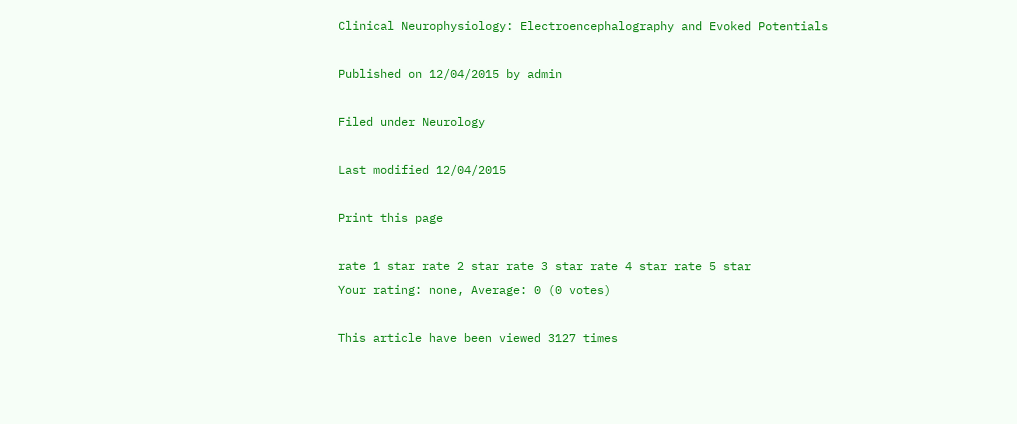Clinical Neurophysiology: Electroencephalography and Evoked Potentials

Published on 12/04/2015 by admin

Filed under Neurology

Last modified 12/04/2015

Print this page

rate 1 star rate 2 star rate 3 star rate 4 star rate 5 star
Your rating: none, Average: 0 (0 votes)

This article have been viewed 3127 times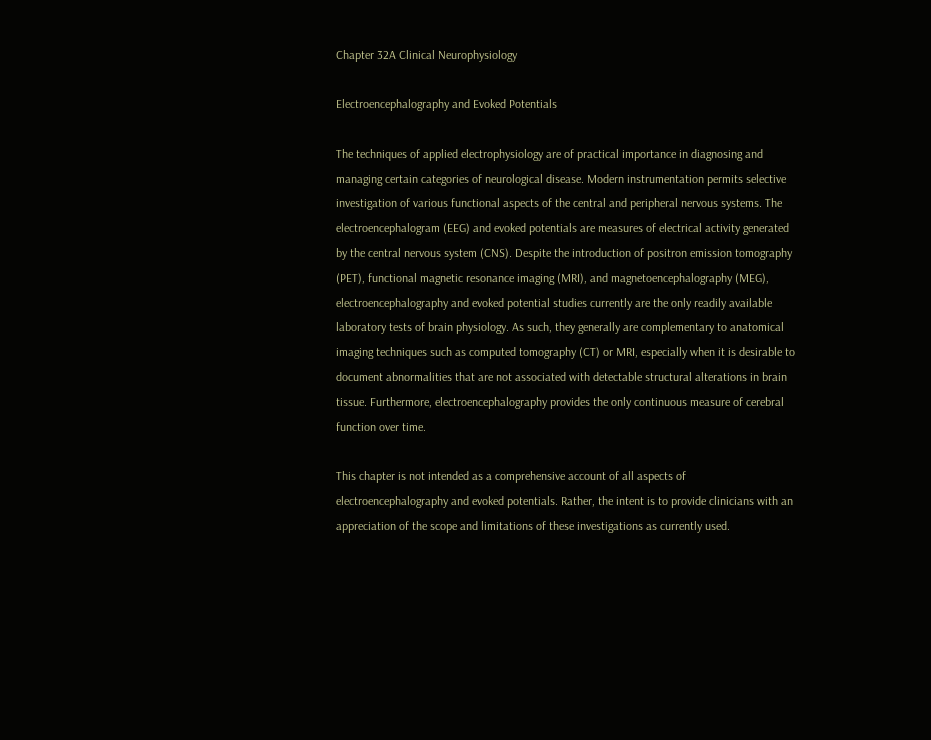Chapter 32A Clinical Neurophysiology

Electroencephalography and Evoked Potentials

The techniques of applied electrophysiology are of practical importance in diagnosing and managing certain categories of neurological disease. Modern instrumentation permits selective investigation of various functional aspects of the central and peripheral nervous systems. The electroencephalogram (EEG) and evoked potentials are measures of electrical activity generated by the central nervous system (CNS). Despite the introduction of positron emission tomography (PET), functional magnetic resonance imaging (MRI), and magnetoencephalography (MEG), electroencephalography and evoked potential studies currently are the only readily available laboratory tests of brain physiology. As such, they generally are complementary to anatomical imaging techniques such as computed tomography (CT) or MRI, especially when it is desirable to document abnormalities that are not associated with detectable structural alterations in brain tissue. Furthermore, electroencephalography provides the only continuous measure of cerebral function over time.

This chapter is not intended as a comprehensive account of all aspects of electroencephalography and evoked potentials. Rather, the intent is to provide clinicians with an appreciation of the scope and limitations of these investigations as currently used.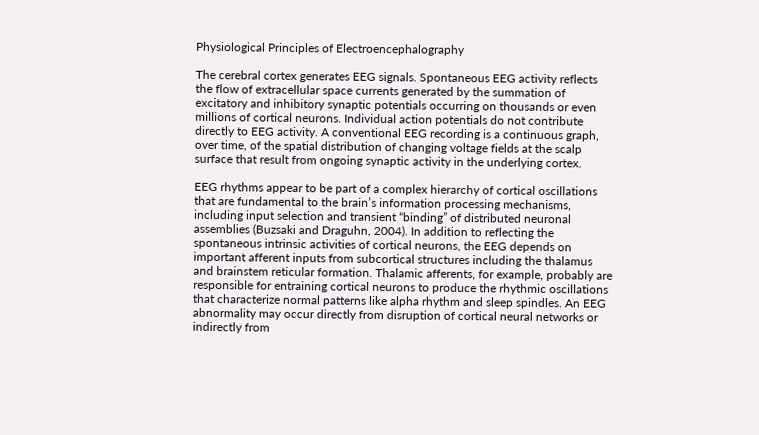Physiological Principles of Electroencephalography

The cerebral cortex generates EEG signals. Spontaneous EEG activity reflects the flow of extracellular space currents generated by the summation of excitatory and inhibitory synaptic potentials occurring on thousands or even millions of cortical neurons. Individual action potentials do not contribute directly to EEG activity. A conventional EEG recording is a continuous graph, over time, of the spatial distribution of changing voltage fields at the scalp surface that result from ongoing synaptic activity in the underlying cortex.

EEG rhythms appear to be part of a complex hierarchy of cortical oscillations that are fundamental to the brain’s information processing mechanisms, including input selection and transient “binding” of distributed neuronal assemblies (Buzsaki and Draguhn, 2004). In addition to reflecting the spontaneous intrinsic activities of cortical neurons, the EEG depends on important afferent inputs from subcortical structures including the thalamus and brainstem reticular formation. Thalamic afferents, for example, probably are responsible for entraining cortical neurons to produce the rhythmic oscillations that characterize normal patterns like alpha rhythm and sleep spindles. An EEG abnormality may occur directly from disruption of cortical neural networks or indirectly from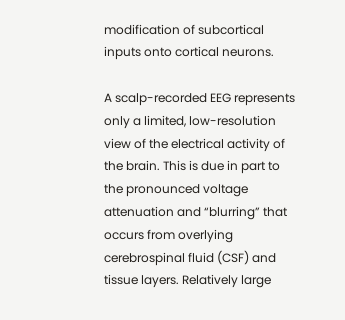modification of subcortical inputs onto cortical neurons.

A scalp-recorded EEG represents only a limited, low-resolution view of the electrical activity of the brain. This is due in part to the pronounced voltage attenuation and “blurring” that occurs from overlying cerebrospinal fluid (CSF) and tissue layers. Relatively large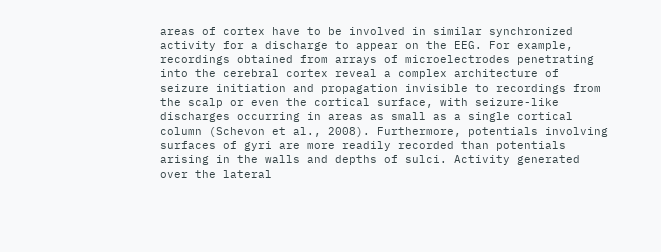areas of cortex have to be involved in similar synchronized activity for a discharge to appear on the EEG. For example, recordings obtained from arrays of microelectrodes penetrating into the cerebral cortex reveal a complex architecture of seizure initiation and propagation invisible to recordings from the scalp or even the cortical surface, with seizure-like discharges occurring in areas as small as a single cortical column (Schevon et al., 2008). Furthermore, potentials involving surfaces of gyri are more readily recorded than potentials arising in the walls and depths of sulci. Activity generated over the lateral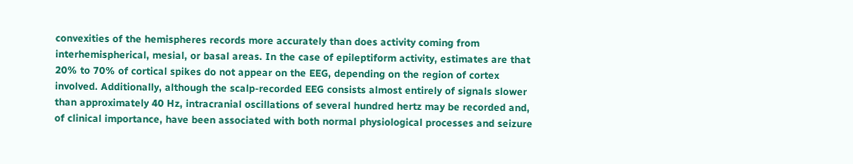convexities of the hemispheres records more accurately than does activity coming from interhemispherical, mesial, or basal areas. In the case of epileptiform activity, estimates are that 20% to 70% of cortical spikes do not appear on the EEG, depending on the region of cortex involved. Additionally, although the scalp-recorded EEG consists almost entirely of signals slower than approximately 40 Hz, intracranial oscillations of several hundred hertz may be recorded and, of clinical importance, have been associated with both normal physiological processes and seizure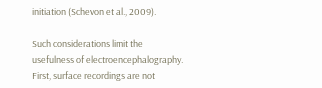initiation (Schevon et al., 2009).

Such considerations limit the usefulness of electroencephalography. First, surface recordings are not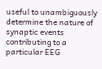useful to unambiguously determine the nature of synaptic events contributing to a particular EEG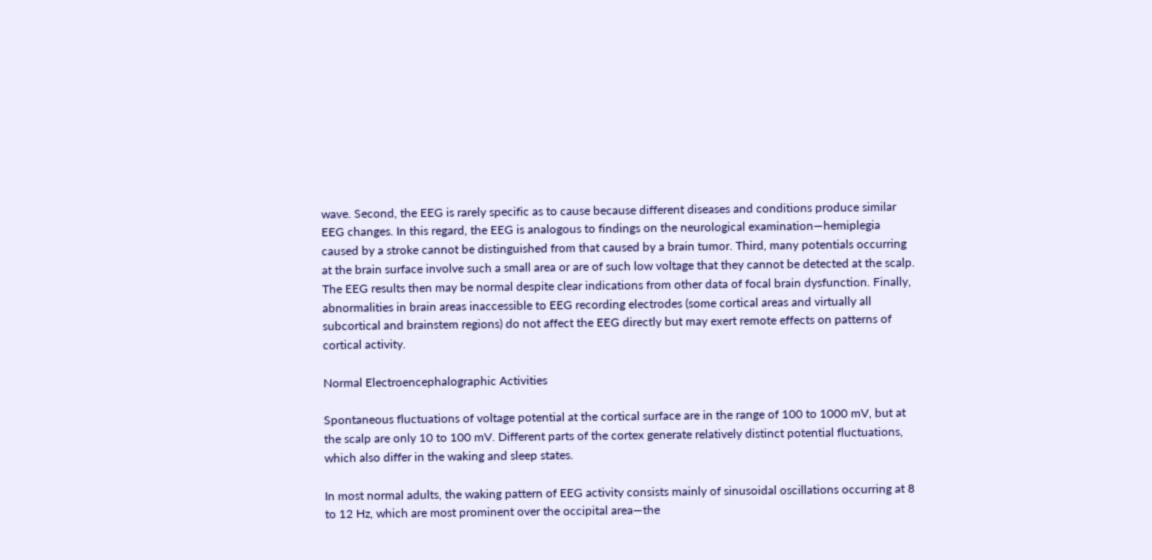wave. Second, the EEG is rarely specific as to cause because different diseases and conditions produce similar EEG changes. In this regard, the EEG is analogous to findings on the neurological examination—hemiplegia caused by a stroke cannot be distinguished from that caused by a brain tumor. Third, many potentials occurring at the brain surface involve such a small area or are of such low voltage that they cannot be detected at the scalp. The EEG results then may be normal despite clear indications from other data of focal brain dysfunction. Finally, abnormalities in brain areas inaccessible to EEG recording electrodes (some cortical areas and virtually all subcortical and brainstem regions) do not affect the EEG directly but may exert remote effects on patterns of cortical activity.

Normal Electroencephalographic Activities

Spontaneous fluctuations of voltage potential at the cortical surface are in the range of 100 to 1000 mV, but at the scalp are only 10 to 100 mV. Different parts of the cortex generate relatively distinct potential fluctuations, which also differ in the waking and sleep states.

In most normal adults, the waking pattern of EEG activity consists mainly of sinusoidal oscillations occurring at 8 to 12 Hz, which are most prominent over the occipital area—the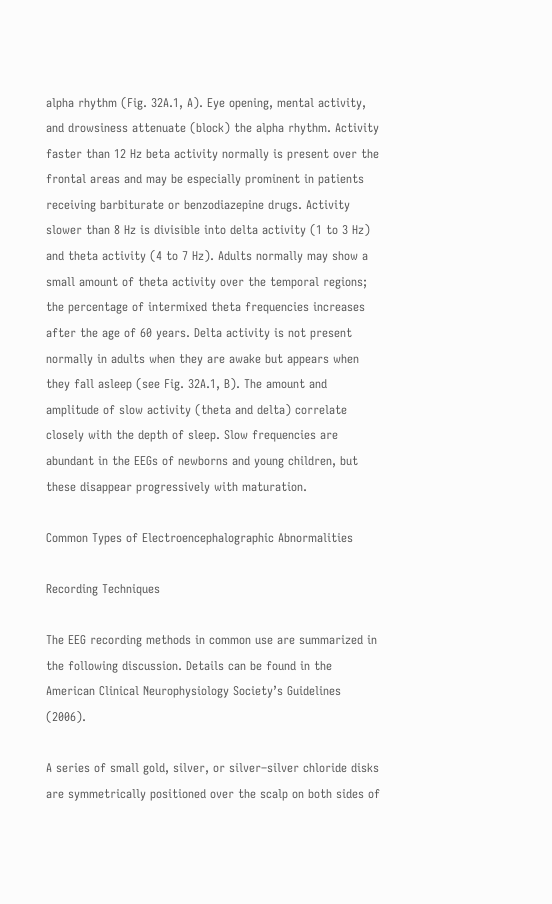alpha rhythm (Fig. 32A.1, A). Eye opening, mental activity, and drowsiness attenuate (block) the alpha rhythm. Activity faster than 12 Hz beta activity normally is present over the frontal areas and may be especially prominent in patients receiving barbiturate or benzodiazepine drugs. Activity slower than 8 Hz is divisible into delta activity (1 to 3 Hz) and theta activity (4 to 7 Hz). Adults normally may show a small amount of theta activity over the temporal regions; the percentage of intermixed theta frequencies increases after the age of 60 years. Delta activity is not present normally in adults when they are awake but appears when they fall asleep (see Fig. 32A.1, B). The amount and amplitude of slow activity (theta and delta) correlate closely with the depth of sleep. Slow frequencies are abundant in the EEGs of newborns and young children, but these disappear progressively with maturation.

Common Types of Electroencephalographic Abnormalities

Recording Techniques

The EEG recording methods in common use are summarized in the following discussion. Details can be found in the American Clinical Neurophysiology Society’s Guidelines (2006).

A series of small gold, silver, or silver–silver chloride disks are symmetrically positioned over the scalp on both sides of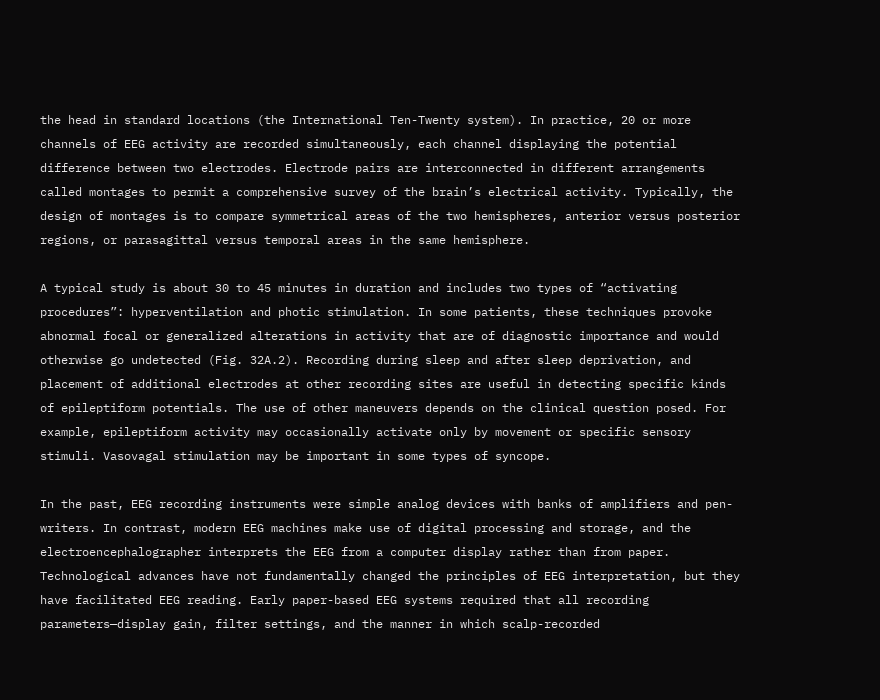the head in standard locations (the International Ten-Twenty system). In practice, 20 or more channels of EEG activity are recorded simultaneously, each channel displaying the potential difference between two electrodes. Electrode pairs are interconnected in different arrangements called montages to permit a comprehensive survey of the brain’s electrical activity. Typically, the design of montages is to compare symmetrical areas of the two hemispheres, anterior versus posterior regions, or parasagittal versus temporal areas in the same hemisphere.

A typical study is about 30 to 45 minutes in duration and includes two types of “activating procedures”: hyperventilation and photic stimulation. In some patients, these techniques provoke abnormal focal or generalized alterations in activity that are of diagnostic importance and would otherwise go undetected (Fig. 32A.2). Recording during sleep and after sleep deprivation, and placement of additional electrodes at other recording sites are useful in detecting specific kinds of epileptiform potentials. The use of other maneuvers depends on the clinical question posed. For example, epileptiform activity may occasionally activate only by movement or specific sensory stimuli. Vasovagal stimulation may be important in some types of syncope.

In the past, EEG recording instruments were simple analog devices with banks of amplifiers and pen-writers. In contrast, modern EEG machines make use of digital processing and storage, and the electroencephalographer interprets the EEG from a computer display rather than from paper. Technological advances have not fundamentally changed the principles of EEG interpretation, but they have facilitated EEG reading. Early paper-based EEG systems required that all recording parameters—display gain, filter settings, and the manner in which scalp-recorded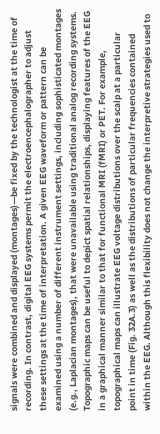signals were combined and displayed (montages)—be fixed by the technologist at the time of recording. In contrast, digital EEG systems permit the electroencephalographer to adjust these settings at the time of interpretation. A given EEG waveform or pattern can be examined using a number of different instrument settings, including sophisticated montages (e.g., Laplacian montages), that were unavailable using traditional analog recording systems. Topographic maps can be useful to depict spatial relationships, displaying features of the EEG in a graphical manner similar to that for functional MRI (fMRI) or PET. For example, topographical maps can illustrate EEG voltage distributions over the scalp at a particular point in time (Fig. 32A.3) as well as the distributions of particular frequencies contained within the EEG. Although this flexibility does not change the interpretive strategies used to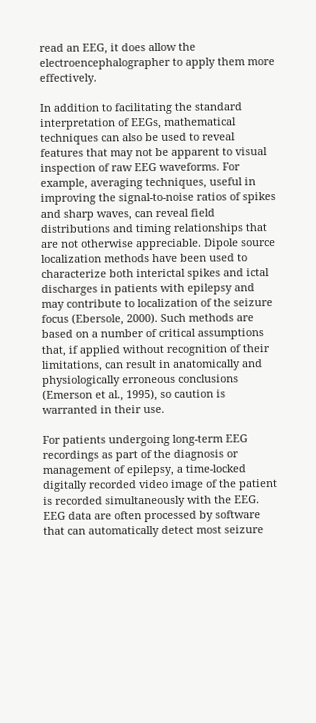read an EEG, it does allow the electroencephalographer to apply them more effectively.

In addition to facilitating the standard interpretation of EEGs, mathematical techniques can also be used to reveal features that may not be apparent to visual inspection of raw EEG waveforms. For example, averaging techniques, useful in improving the signal-to-noise ratios of spikes and sharp waves, can reveal field distributions and timing relationships that are not otherwise appreciable. Dipole source localization methods have been used to characterize both interictal spikes and ictal discharges in patients with epilepsy and may contribute to localization of the seizure focus (Ebersole, 2000). Such methods are based on a number of critical assumptions that, if applied without recognition of their limitations, can result in anatomically and physiologically erroneous conclusions (Emerson et al., 1995), so caution is warranted in their use.

For patients undergoing long-term EEG recordings as part of the diagnosis or management of epilepsy, a time-locked digitally recorded video image of the patient is recorded simultaneously with the EEG. EEG data are often processed by software that can automatically detect most seizure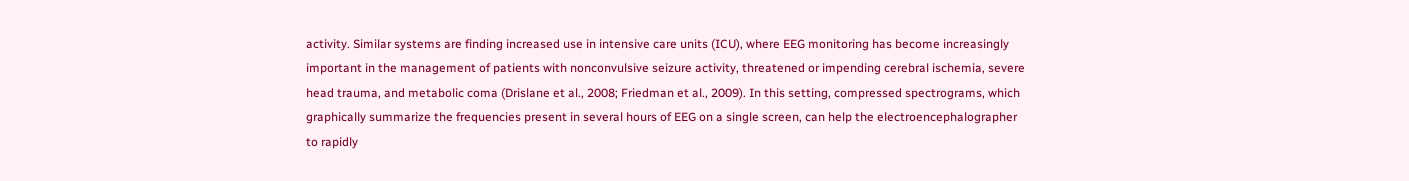activity. Similar systems are finding increased use in intensive care units (ICU), where EEG monitoring has become increasingly important in the management of patients with nonconvulsive seizure activity, threatened or impending cerebral ischemia, severe head trauma, and metabolic coma (Drislane et al., 2008; Friedman et al., 2009). In this setting, compressed spectrograms, which graphically summarize the frequencies present in several hours of EEG on a single screen, can help the electroencephalographer to rapidly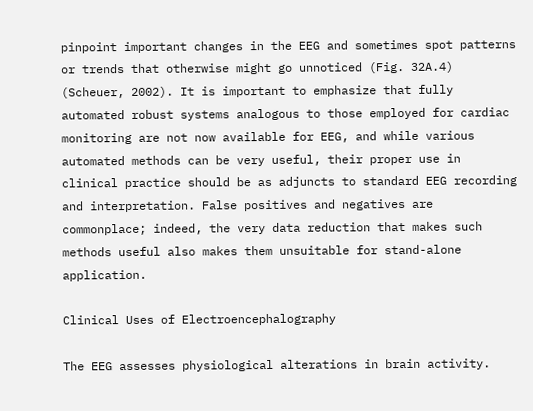pinpoint important changes in the EEG and sometimes spot patterns or trends that otherwise might go unnoticed (Fig. 32A.4) (Scheuer, 2002). It is important to emphasize that fully automated robust systems analogous to those employed for cardiac monitoring are not now available for EEG, and while various automated methods can be very useful, their proper use in clinical practice should be as adjuncts to standard EEG recording and interpretation. False positives and negatives are commonplace; indeed, the very data reduction that makes such methods useful also makes them unsuitable for stand-alone application.

Clinical Uses of Electroencephalography

The EEG assesses physiological alterations in brain activity.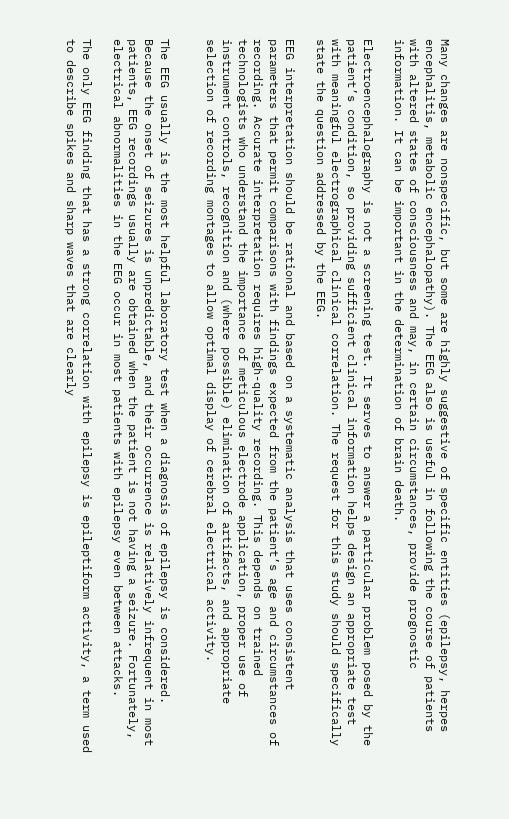Many changes are nonspecific, but some are highly suggestive of specific entities (epilepsy, herpes encephalitis, metabolic encephalopathy). The EEG also is useful in following the course of patients with altered states of consciousness and may, in certain circumstances, provide prognostic information. It can be important in the determination of brain death.

Electroencephalography is not a screening test. It serves to answer a particular problem posed by the patient’s condition, so providing sufficient clinical information helps design an appropriate test with meaningful electrographical clinical correlation. The request for this study should specifically state the question addressed by the EEG.

EEG interpretation should be rational and based on a systematic analysis that uses consistent parameters that permit comparisons with findings expected from the patient’s age and circumstances of recording. Accurate interpretation requires high-quality recording. This depends on trained technologists who understand the importance of meticulous electrode application, proper use of instrument controls, recognition and (where possible) elimination of artifacts, and appropriate selection of recording montages to allow optimal display of cerebral electrical activity.


The EEG usually is the most helpful laboratory test when a diagnosis of epilepsy is considered. Because the onset of seizures is unpredictable, and their occurrence is relatively infrequent in most patients, EEG recordings usually are obtained when the patient is not having a seizure. Fortunately, electrical abnormalities in the EEG occur in most patients with epilepsy even between attacks.

The only EEG finding that has a strong correlation with epilepsy is epileptiform activity, a term used to describe spikes and sharp waves that are clearly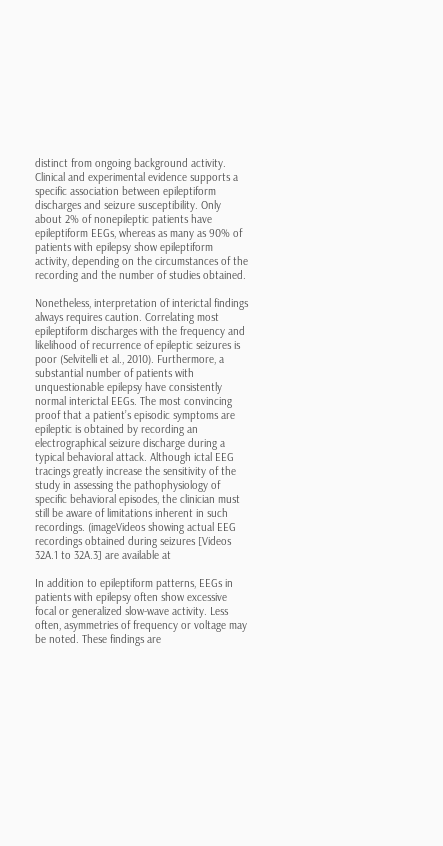distinct from ongoing background activity. Clinical and experimental evidence supports a specific association between epileptiform discharges and seizure susceptibility. Only about 2% of nonepileptic patients have epileptiform EEGs, whereas as many as 90% of patients with epilepsy show epileptiform activity, depending on the circumstances of the recording and the number of studies obtained.

Nonetheless, interpretation of interictal findings always requires caution. Correlating most epileptiform discharges with the frequency and likelihood of recurrence of epileptic seizures is poor (Selvitelli et al., 2010). Furthermore, a substantial number of patients with unquestionable epilepsy have consistently normal interictal EEGs. The most convincing proof that a patient’s episodic symptoms are epileptic is obtained by recording an electrographical seizure discharge during a typical behavioral attack. Although ictal EEG tracings greatly increase the sensitivity of the study in assessing the pathophysiology of specific behavioral episodes, the clinician must still be aware of limitations inherent in such recordings. (imageVideos showing actual EEG recordings obtained during seizures [Videos 32A.1 to 32A.3] are available at

In addition to epileptiform patterns, EEGs in patients with epilepsy often show excessive focal or generalized slow-wave activity. Less often, asymmetries of frequency or voltage may be noted. These findings are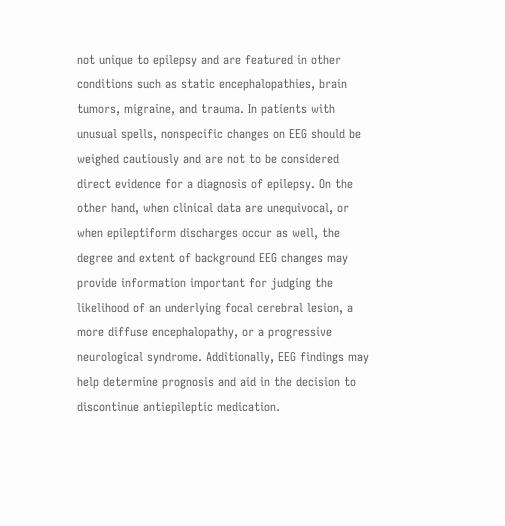not unique to epilepsy and are featured in other conditions such as static encephalopathies, brain tumors, migraine, and trauma. In patients with unusual spells, nonspecific changes on EEG should be weighed cautiously and are not to be considered direct evidence for a diagnosis of epilepsy. On the other hand, when clinical data are unequivocal, or when epileptiform discharges occur as well, the degree and extent of background EEG changes may provide information important for judging the likelihood of an underlying focal cerebral lesion, a more diffuse encephalopathy, or a progressive neurological syndrome. Additionally, EEG findings may help determine prognosis and aid in the decision to discontinue antiepileptic medication.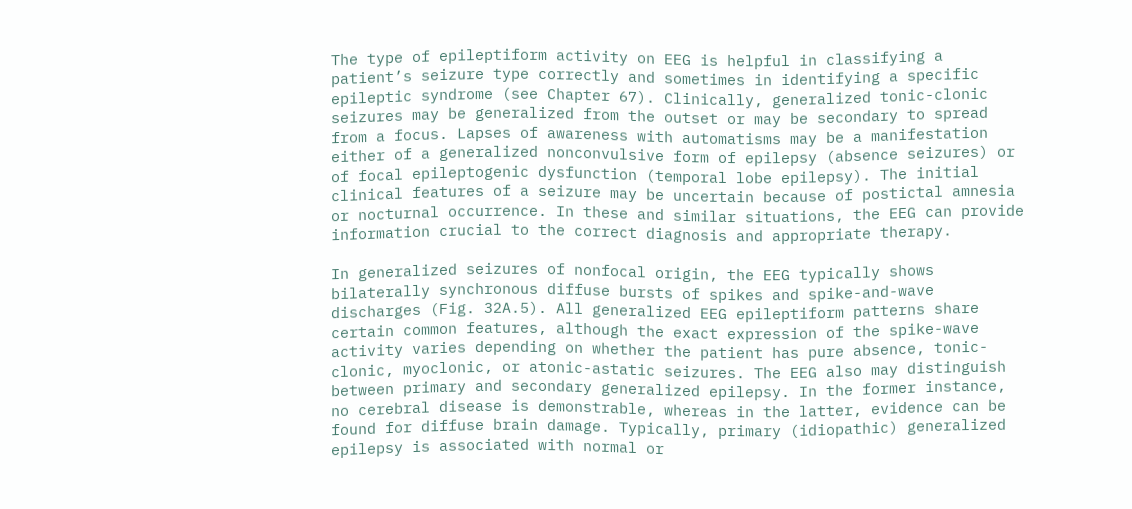The type of epileptiform activity on EEG is helpful in classifying a patient’s seizure type correctly and sometimes in identifying a specific epileptic syndrome (see Chapter 67). Clinically, generalized tonic-clonic seizures may be generalized from the outset or may be secondary to spread from a focus. Lapses of awareness with automatisms may be a manifestation either of a generalized nonconvulsive form of epilepsy (absence seizures) or of focal epileptogenic dysfunction (temporal lobe epilepsy). The initial clinical features of a seizure may be uncertain because of postictal amnesia or nocturnal occurrence. In these and similar situations, the EEG can provide information crucial to the correct diagnosis and appropriate therapy.

In generalized seizures of nonfocal origin, the EEG typically shows bilaterally synchronous diffuse bursts of spikes and spike-and-wave discharges (Fig. 32A.5). All generalized EEG epileptiform patterns share certain common features, although the exact expression of the spike-wave activity varies depending on whether the patient has pure absence, tonic-clonic, myoclonic, or atonic-astatic seizures. The EEG also may distinguish between primary and secondary generalized epilepsy. In the former instance, no cerebral disease is demonstrable, whereas in the latter, evidence can be found for diffuse brain damage. Typically, primary (idiopathic) generalized epilepsy is associated with normal or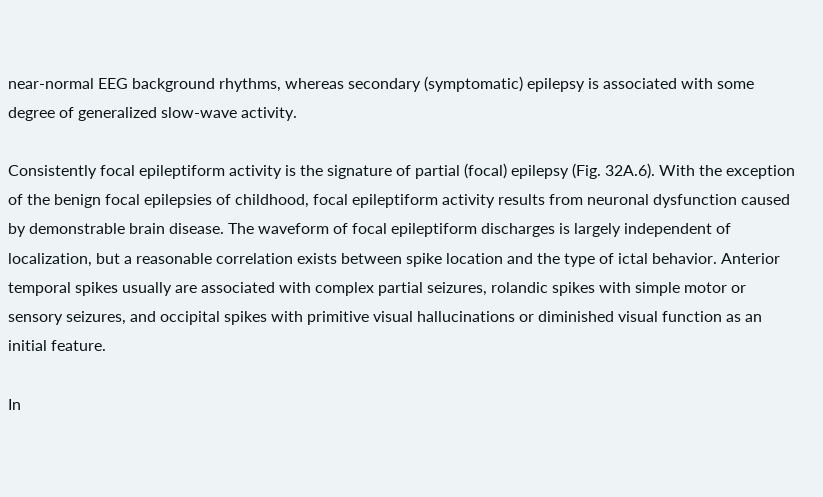near-normal EEG background rhythms, whereas secondary (symptomatic) epilepsy is associated with some degree of generalized slow-wave activity.

Consistently focal epileptiform activity is the signature of partial (focal) epilepsy (Fig. 32A.6). With the exception of the benign focal epilepsies of childhood, focal epileptiform activity results from neuronal dysfunction caused by demonstrable brain disease. The waveform of focal epileptiform discharges is largely independent of localization, but a reasonable correlation exists between spike location and the type of ictal behavior. Anterior temporal spikes usually are associated with complex partial seizures, rolandic spikes with simple motor or sensory seizures, and occipital spikes with primitive visual hallucinations or diminished visual function as an initial feature.

In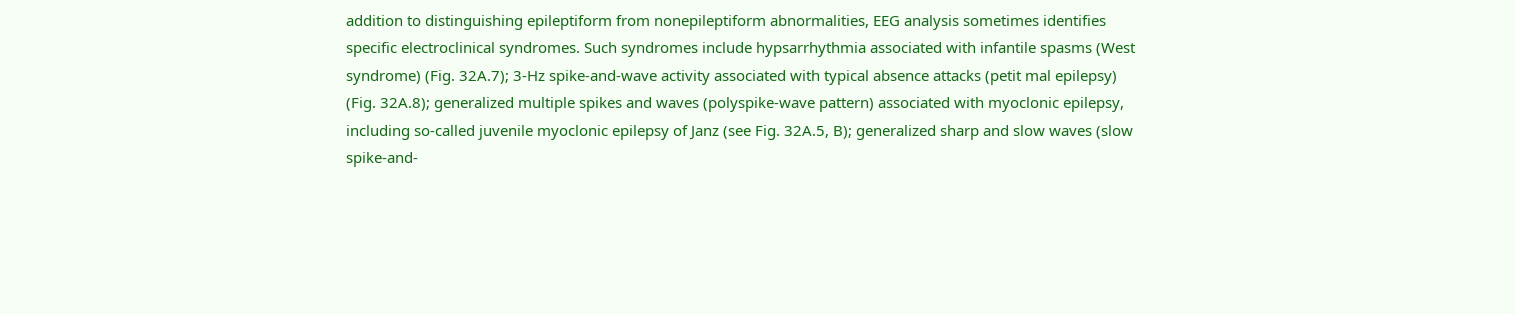addition to distinguishing epileptiform from nonepileptiform abnormalities, EEG analysis sometimes identifies specific electroclinical syndromes. Such syndromes include hypsarrhythmia associated with infantile spasms (West syndrome) (Fig. 32A.7); 3-Hz spike-and-wave activity associated with typical absence attacks (petit mal epilepsy) (Fig. 32A.8); generalized multiple spikes and waves (polyspike-wave pattern) associated with myoclonic epilepsy, including so-called juvenile myoclonic epilepsy of Janz (see Fig. 32A.5, B); generalized sharp and slow waves (slow spike-and-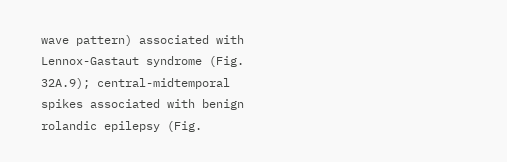wave pattern) associated with Lennox-Gastaut syndrome (Fig. 32A.9); central-midtemporal spikes associated with benign rolandic epilepsy (Fig.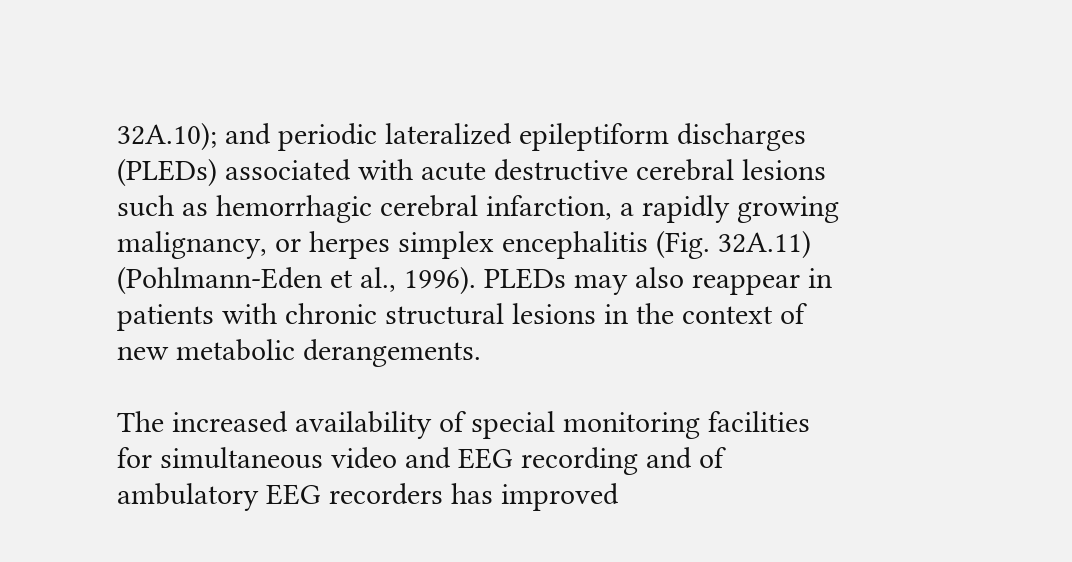32A.10); and periodic lateralized epileptiform discharges (PLEDs) associated with acute destructive cerebral lesions such as hemorrhagic cerebral infarction, a rapidly growing malignancy, or herpes simplex encephalitis (Fig. 32A.11) (Pohlmann-Eden et al., 1996). PLEDs may also reappear in patients with chronic structural lesions in the context of new metabolic derangements.

The increased availability of special monitoring facilities for simultaneous video and EEG recording and of ambulatory EEG recorders has improved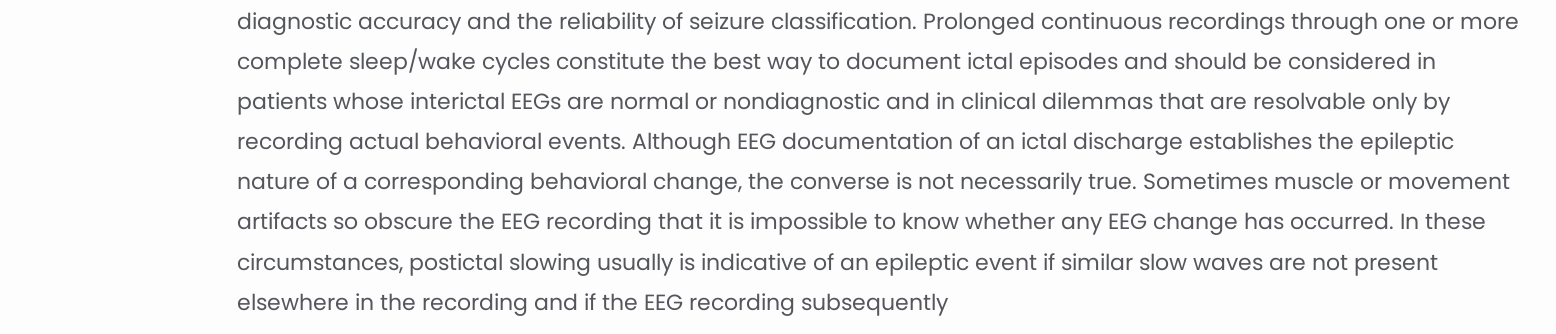diagnostic accuracy and the reliability of seizure classification. Prolonged continuous recordings through one or more complete sleep/wake cycles constitute the best way to document ictal episodes and should be considered in patients whose interictal EEGs are normal or nondiagnostic and in clinical dilemmas that are resolvable only by recording actual behavioral events. Although EEG documentation of an ictal discharge establishes the epileptic nature of a corresponding behavioral change, the converse is not necessarily true. Sometimes muscle or movement artifacts so obscure the EEG recording that it is impossible to know whether any EEG change has occurred. In these circumstances, postictal slowing usually is indicative of an epileptic event if similar slow waves are not present elsewhere in the recording and if the EEG recording subsequently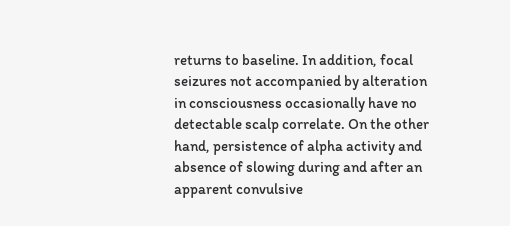returns to baseline. In addition, focal seizures not accompanied by alteration in consciousness occasionally have no detectable scalp correlate. On the other hand, persistence of alpha activity and absence of slowing during and after an apparent convulsive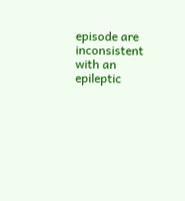episode are inconsistent with an epileptic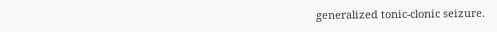generalized tonic-clonic seizure.